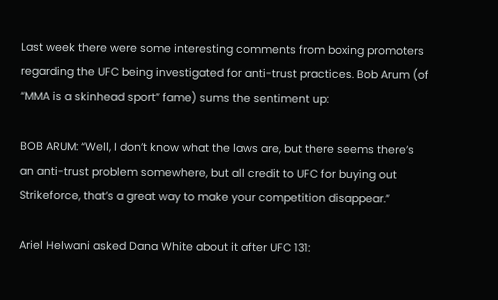Last week there were some interesting comments from boxing promoters regarding the UFC being investigated for anti-trust practices. Bob Arum (of “MMA is a skinhead sport” fame) sums the sentiment up:

BOB ARUM: “Well, I don’t know what the laws are, but there seems there’s an anti-trust problem somewhere, but all credit to UFC for buying out Strikeforce, that’s a great way to make your competition disappear.”

Ariel Helwani asked Dana White about it after UFC 131: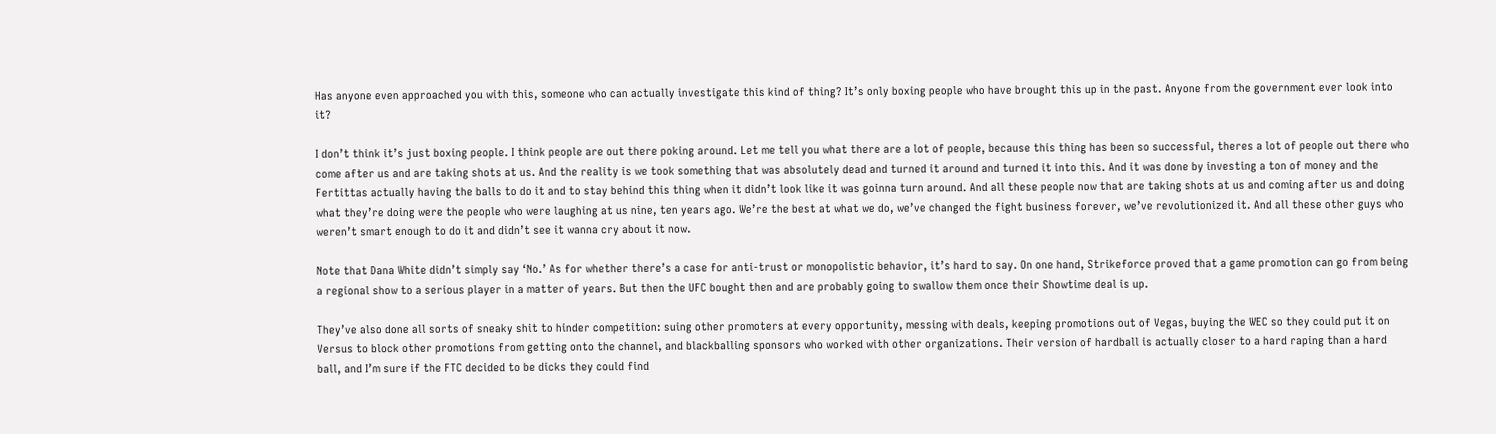Has anyone even approached you with this, someone who can actually investigate this kind of thing? It’s only boxing people who have brought this up in the past. Anyone from the government ever look into it?

I don’t think it’s just boxing people. I think people are out there poking around. Let me tell you what there are a lot of people, because this thing has been so successful, theres a lot of people out there who come after us and are taking shots at us. And the reality is we took something that was absolutely dead and turned it around and turned it into this. And it was done by investing a ton of money and the Fertittas actually having the balls to do it and to stay behind this thing when it didn’t look like it was goinna turn around. And all these people now that are taking shots at us and coming after us and doing what they’re doing were the people who were laughing at us nine, ten years ago. We’re the best at what we do, we’ve changed the fight business forever, we’ve revolutionized it. And all these other guys who weren’t smart enough to do it and didn’t see it wanna cry about it now.

Note that Dana White didn’t simply say ‘No.’ As for whether there’s a case for anti-trust or monopolistic behavior, it’s hard to say. On one hand, Strikeforce proved that a game promotion can go from being a regional show to a serious player in a matter of years. But then the UFC bought then and are probably going to swallow them once their Showtime deal is up.

They’ve also done all sorts of sneaky shit to hinder competition: suing other promoters at every opportunity, messing with deals, keeping promotions out of Vegas, buying the WEC so they could put it on Versus to block other promotions from getting onto the channel, and blackballing sponsors who worked with other organizations. Their version of hardball is actually closer to a hard raping than a hard ball, and I’m sure if the FTC decided to be dicks they could find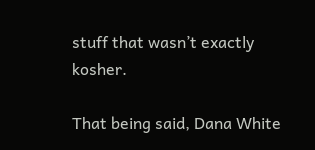stuff that wasn’t exactly kosher.

That being said, Dana White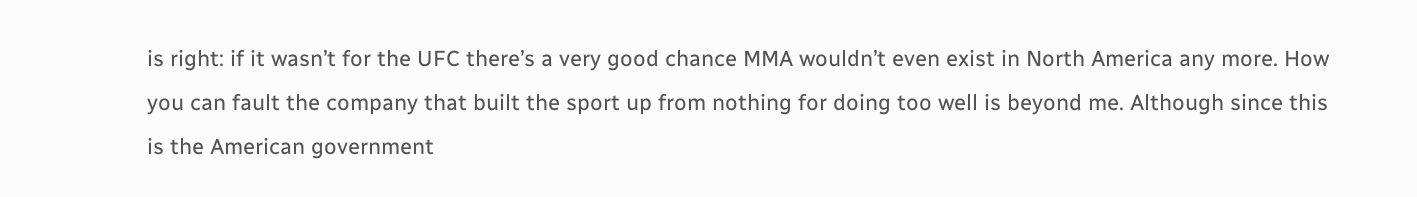is right: if it wasn’t for the UFC there’s a very good chance MMA wouldn’t even exist in North America any more. How you can fault the company that built the sport up from nothing for doing too well is beyond me. Although since this is the American government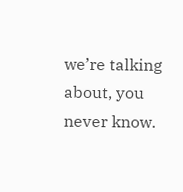we’re talking about, you never know.